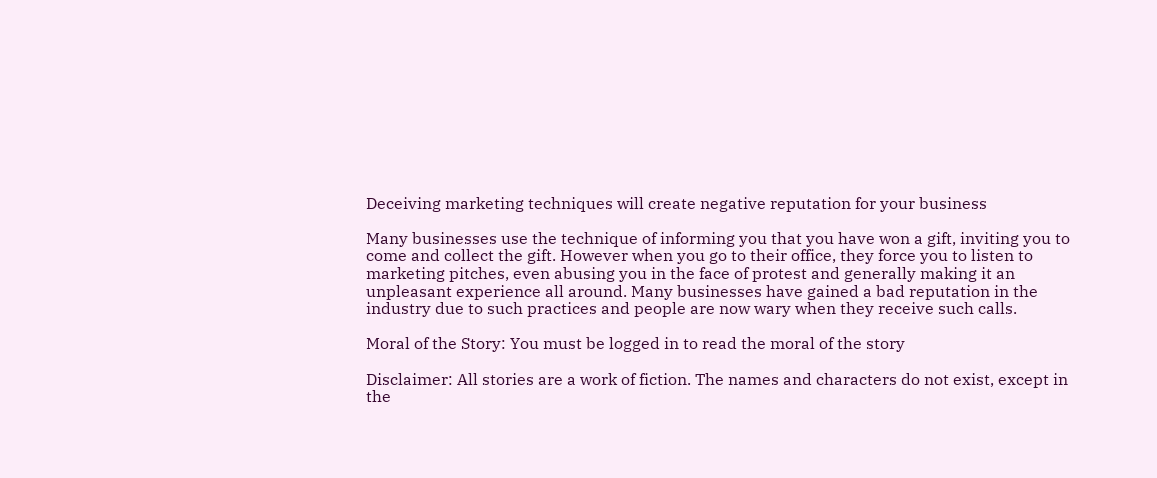Deceiving marketing techniques will create negative reputation for your business

Many businesses use the technique of informing you that you have won a gift, inviting you to come and collect the gift. However when you go to their office, they force you to listen to marketing pitches, even abusing you in the face of protest and generally making it an unpleasant experience all around. Many businesses have gained a bad reputation in the industry due to such practices and people are now wary when they receive such calls.

Moral of the Story: You must be logged in to read the moral of the story

Disclaimer: All stories are a work of fiction. The names and characters do not exist, except in the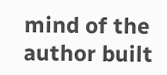mind of the author built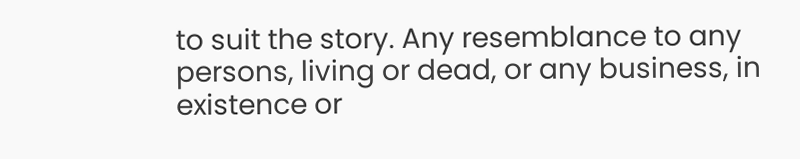to suit the story. Any resemblance to any persons, living or dead, or any business, in existence or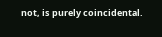not, is purely coincidental.